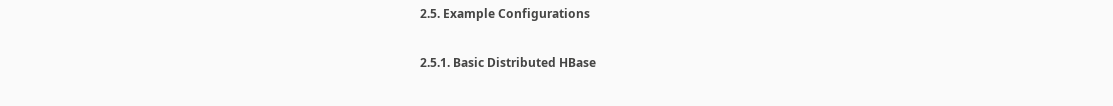2.5. Example Configurations

2.5.1. Basic Distributed HBase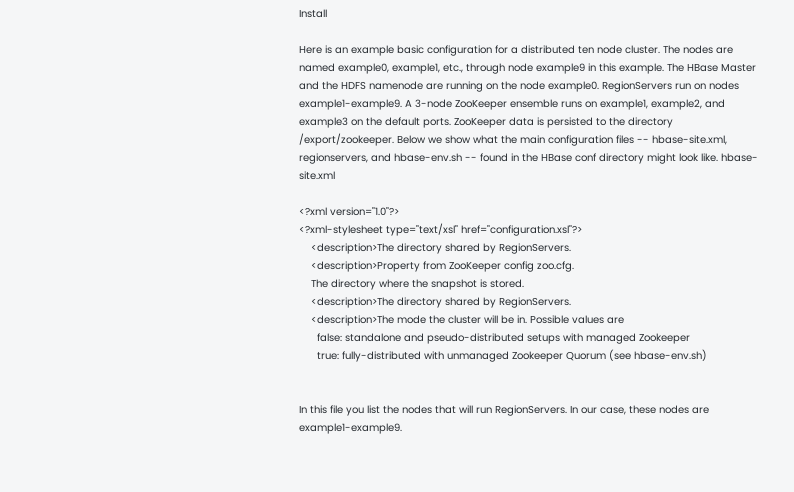Install

Here is an example basic configuration for a distributed ten node cluster. The nodes are named example0, example1, etc., through node example9 in this example. The HBase Master and the HDFS namenode are running on the node example0. RegionServers run on nodes example1-example9. A 3-node ZooKeeper ensemble runs on example1, example2, and example3 on the default ports. ZooKeeper data is persisted to the directory /export/zookeeper. Below we show what the main configuration files -- hbase-site.xml, regionservers, and hbase-env.sh -- found in the HBase conf directory might look like. hbase-site.xml

<?xml version="1.0"?>
<?xml-stylesheet type="text/xsl" href="configuration.xsl"?>
    <description>The directory shared by RegionServers.
    <description>Property from ZooKeeper config zoo.cfg.
    The directory where the snapshot is stored.
    <description>The directory shared by RegionServers.
    <description>The mode the cluster will be in. Possible values are
      false: standalone and pseudo-distributed setups with managed Zookeeper
      true: fully-distributed with unmanaged Zookeeper Quorum (see hbase-env.sh)


In this file you list the nodes that will run RegionServers. In our case, these nodes are example1-example9.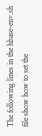The following lines in the hbase-env.sh file show how to set the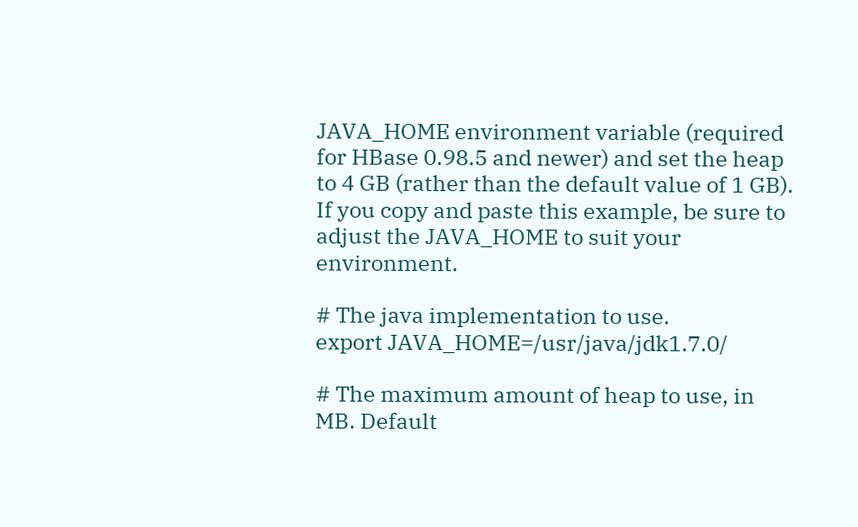JAVA_HOME environment variable (required for HBase 0.98.5 and newer) and set the heap to 4 GB (rather than the default value of 1 GB). If you copy and paste this example, be sure to adjust the JAVA_HOME to suit your environment.

# The java implementation to use.
export JAVA_HOME=/usr/java/jdk1.7.0/

# The maximum amount of heap to use, in MB. Default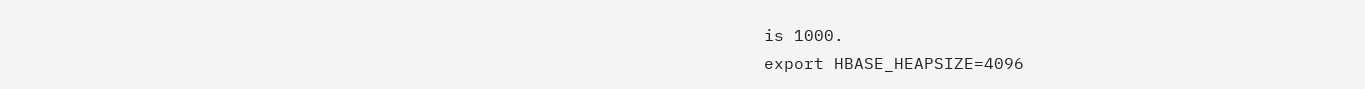is 1000.
export HBASE_HEAPSIZE=4096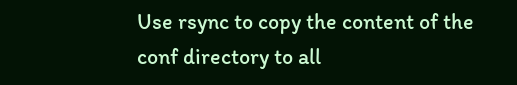Use rsync to copy the content of the conf directory to all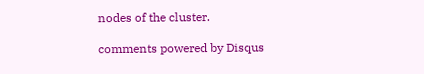nodes of the cluster.

comments powered by Disqus